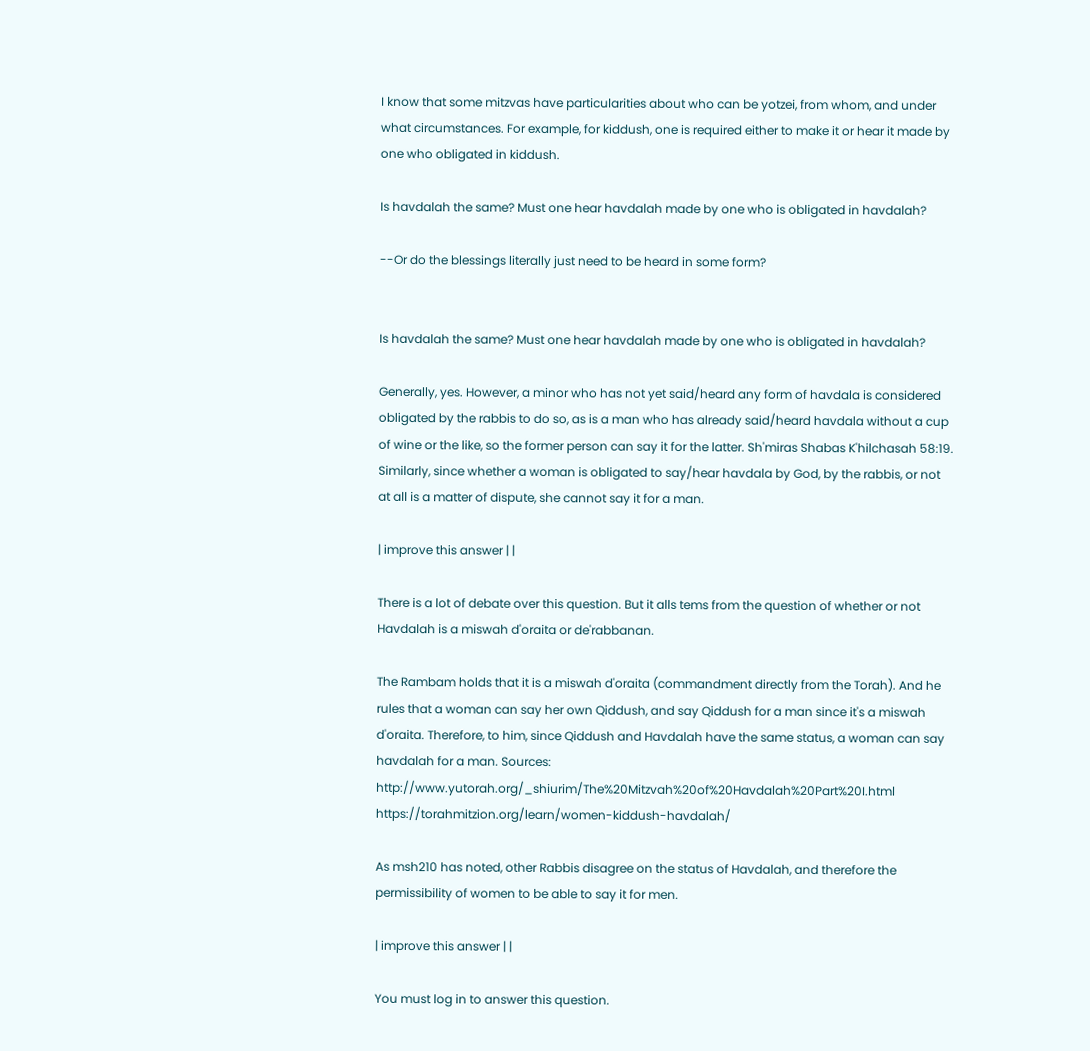I know that some mitzvas have particularities about who can be yotzei, from whom, and under what circumstances. For example, for kiddush, one is required either to make it or hear it made by one who obligated in kiddush.

Is havdalah the same? Must one hear havdalah made by one who is obligated in havdalah?

--Or do the blessings literally just need to be heard in some form?


Is havdalah the same? Must one hear havdalah made by one who is obligated in havdalah?

Generally, yes. However, a minor who has not yet said/heard any form of havdala is considered obligated by the rabbis to do so, as is a man who has already said/heard havdala without a cup of wine or the like, so the former person can say it for the latter. Sh'miras Shabas K'hilchasah 58:19. Similarly, since whether a woman is obligated to say/hear havdala by God, by the rabbis, or not at all is a matter of dispute, she cannot say it for a man.

| improve this answer | |

There is a lot of debate over this question. But it alls tems from the question of whether or not Havdalah is a miswah d'oraita or de'rabbanan.

The Rambam holds that it is a miswah d'oraita (commandment directly from the Torah). And he rules that a woman can say her own Qiddush, and say Qiddush for a man since it's a miswah d'oraita. Therefore, to him, since Qiddush and Havdalah have the same status, a woman can say havdalah for a man. Sources: http://www.yutorah.org/_shiurim/The%20Mitzvah%20of%20Havdalah%20Part%20I.html https://torahmitzion.org/learn/women-kiddush-havdalah/

As msh210 has noted, other Rabbis disagree on the status of Havdalah, and therefore the permissibility of women to be able to say it for men.

| improve this answer | |

You must log in to answer this question.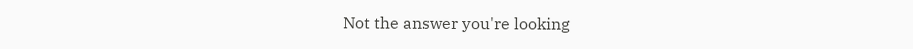Not the answer you're looking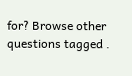for? Browse other questions tagged .